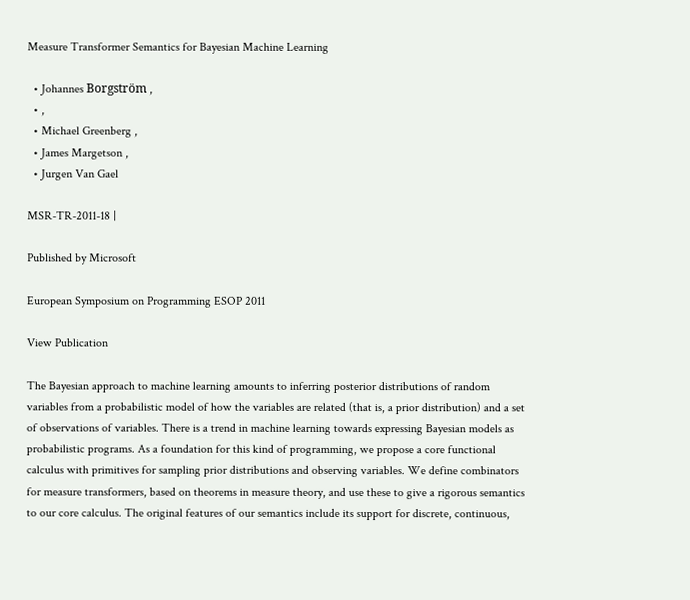Measure Transformer Semantics for Bayesian Machine Learning

  • Johannes Borgström ,
  • ,
  • Michael Greenberg ,
  • James Margetson ,
  • Jurgen Van Gael

MSR-TR-2011-18 |

Published by Microsoft

European Symposium on Programming ESOP 2011

View Publication

The Bayesian approach to machine learning amounts to inferring posterior distributions of random variables from a probabilistic model of how the variables are related (that is, a prior distribution) and a set of observations of variables. There is a trend in machine learning towards expressing Bayesian models as probabilistic programs. As a foundation for this kind of programming, we propose a core functional calculus with primitives for sampling prior distributions and observing variables. We define combinators for measure transformers, based on theorems in measure theory, and use these to give a rigorous semantics to our core calculus. The original features of our semantics include its support for discrete, continuous,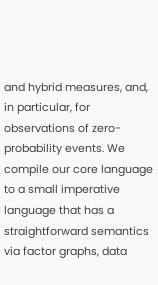and hybrid measures, and, in particular, for observations of zero-probability events. We compile our core language to a small imperative language that has a straightforward semantics via factor graphs, data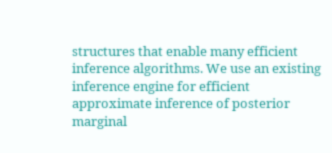structures that enable many efficient inference algorithms. We use an existing inference engine for efficient approximate inference of posterior marginal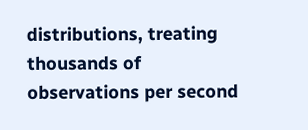distributions, treating thousands of observations per second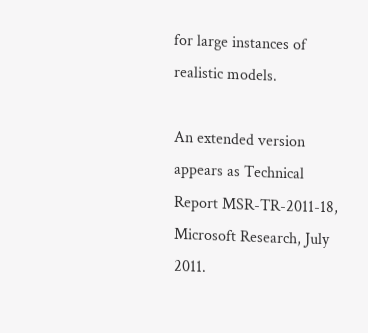for large instances of realistic models.

An extended version appears as Technical Report MSR-TR-2011-18, Microsoft Research, July 2011.